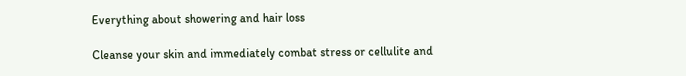Everything about showering and hair loss

Cleanse your skin and immediately combat stress or cellulite and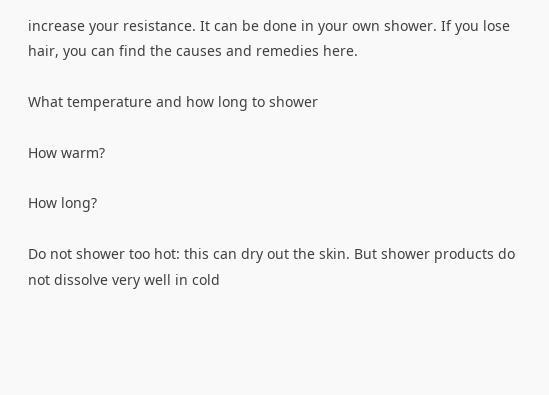increase your resistance. It can be done in your own shower. If you lose hair, you can find the causes and remedies here.

What temperature and how long to shower

How warm?

How long?

Do not shower too hot: this can dry out the skin. But shower products do not dissolve very well in cold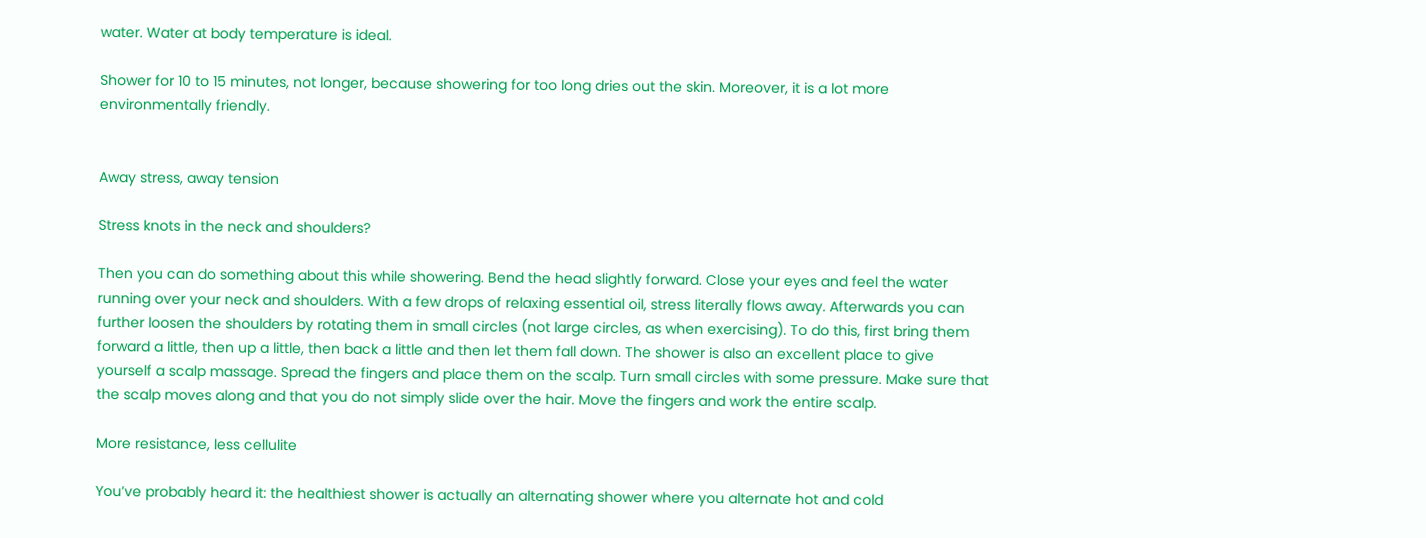water. Water at body temperature is ideal.

Shower for 10 to 15 minutes, not longer, because showering for too long dries out the skin. Moreover, it is a lot more environmentally friendly.


Away stress, away tension

Stress knots in the neck and shoulders?

Then you can do something about this while showering. Bend the head slightly forward. Close your eyes and feel the water running over your neck and shoulders. With a few drops of relaxing essential oil, stress literally flows away. Afterwards you can further loosen the shoulders by rotating them in small circles (not large circles, as when exercising). To do this, first bring them forward a little, then up a little, then back a little and then let them fall down. The shower is also an excellent place to give yourself a scalp massage. Spread the fingers and place them on the scalp. Turn small circles with some pressure. Make sure that the scalp moves along and that you do not simply slide over the hair. Move the fingers and work the entire scalp.

More resistance, less cellulite

You’ve probably heard it: the healthiest shower is actually an alternating shower where you alternate hot and cold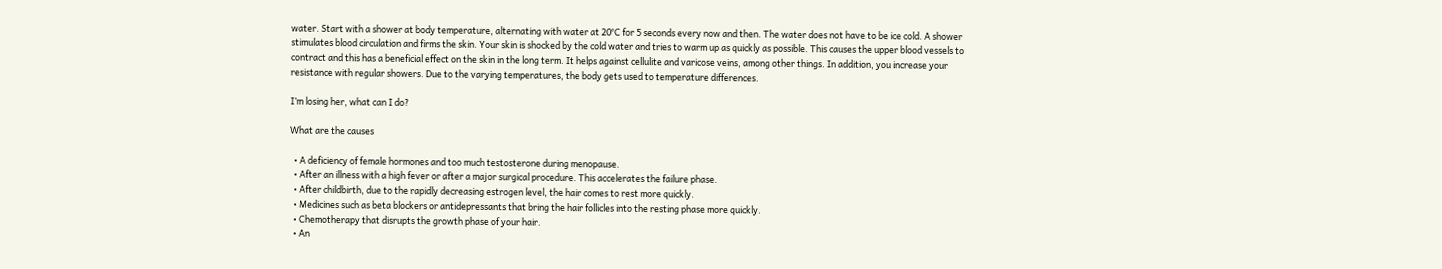water. Start with a shower at body temperature, alternating with water at 20°C for 5 seconds every now and then. The water does not have to be ice cold. A shower stimulates blood circulation and firms the skin. Your skin is shocked by the cold water and tries to warm up as quickly as possible. This causes the upper blood vessels to contract and this has a beneficial effect on the skin in the long term. It helps against cellulite and varicose veins, among other things. In addition, you increase your resistance with regular showers. Due to the varying temperatures, the body gets used to temperature differences.

I’m losing her, what can I do?

What are the causes

  • A deficiency of female hormones and too much testosterone during menopause.
  • After an illness with a high fever or after a major surgical procedure. This accelerates the failure phase.
  • After childbirth, due to the rapidly decreasing estrogen level, the hair comes to rest more quickly.
  • Medicines such as beta blockers or antidepressants that bring the hair follicles into the resting phase more quickly.
  • Chemotherapy that disrupts the growth phase of your hair.
  • An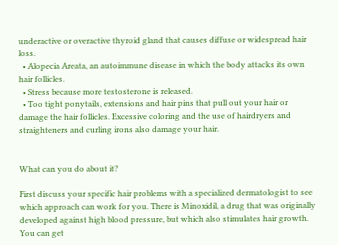underactive or overactive thyroid gland that causes diffuse or widespread hair loss.
  • Alopecia Areata, an autoimmune disease in which the body attacks its own hair follicles.
  • Stress because more testosterone is released.
  • Too tight ponytails, extensions and hair pins that pull out your hair or damage the hair follicles. Excessive coloring and the use of hairdryers and straighteners and curling irons also damage your hair.


What can you do about it?

First discuss your specific hair problems with a specialized dermatologist to see which approach can work for you. There is Minoxidil, a drug that was originally developed against high blood pressure, but which also stimulates hair growth. You can get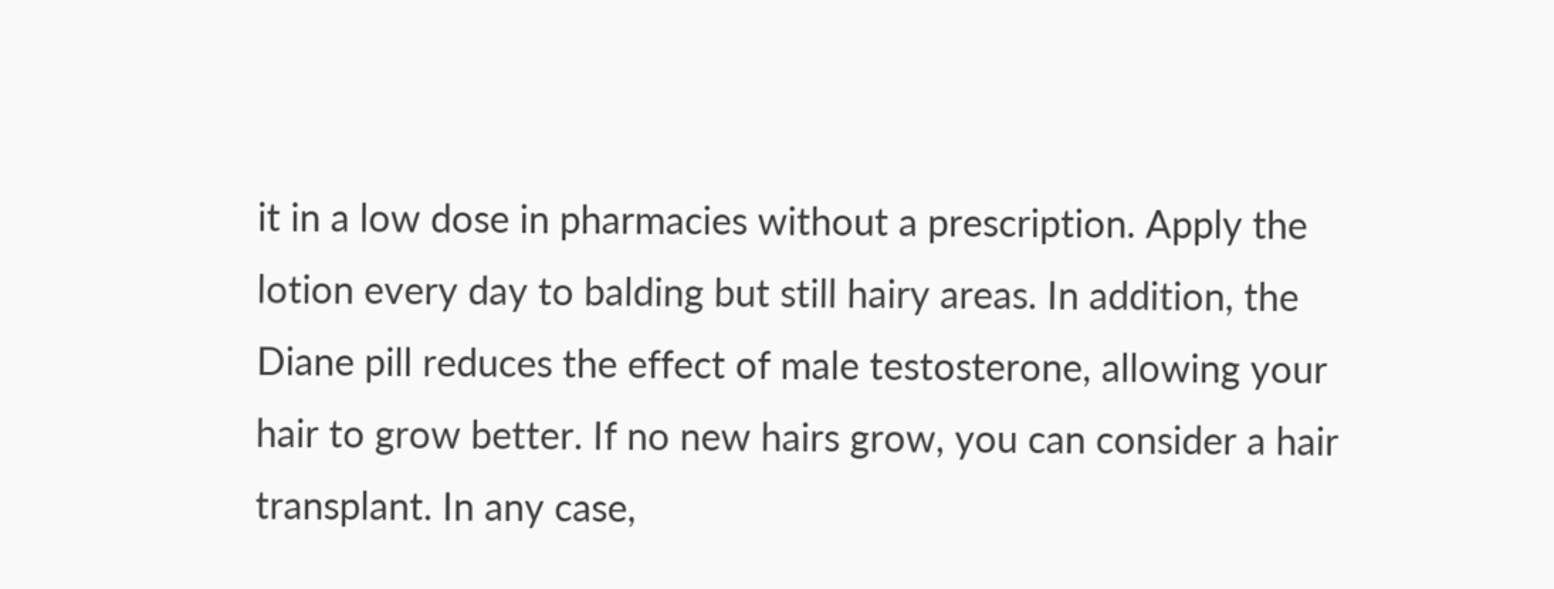it in a low dose in pharmacies without a prescription. Apply the lotion every day to balding but still hairy areas. In addition, the Diane pill reduces the effect of male testosterone, allowing your hair to grow better. If no new hairs grow, you can consider a hair transplant. In any case,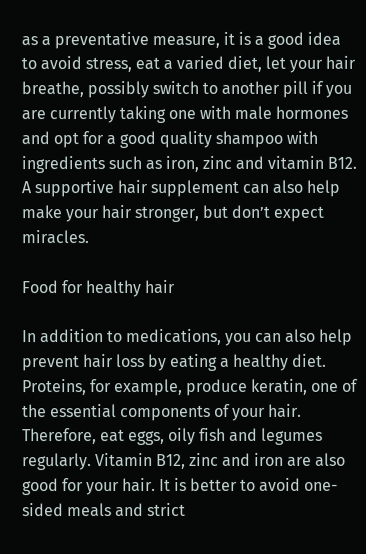as a preventative measure, it is a good idea to avoid stress, eat a varied diet, let your hair breathe, possibly switch to another pill if you are currently taking one with male hormones and opt for a good quality shampoo with ingredients such as iron, zinc and vitamin B12. A supportive hair supplement can also help make your hair stronger, but don’t expect miracles.

Food for healthy hair

In addition to medications, you can also help prevent hair loss by eating a healthy diet. Proteins, for example, produce keratin, one of the essential components of your hair. Therefore, eat eggs, oily fish and legumes regularly. Vitamin B12, zinc and iron are also good for your hair. It is better to avoid one-sided meals and strict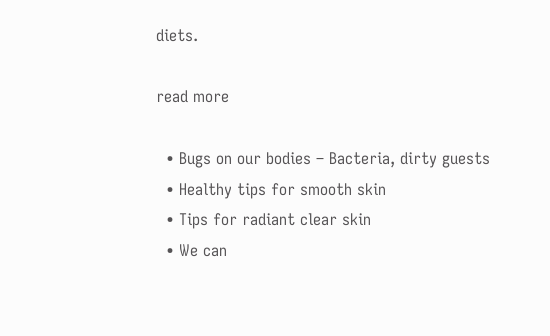diets.

read more

  • Bugs on our bodies – Bacteria, dirty guests
  • Healthy tips for smooth skin
  • Tips for radiant clear skin
  • We can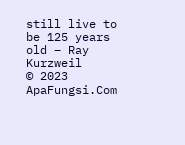still live to be 125 years old – Ray Kurzweil
© 2023 ApaFungsi.Com